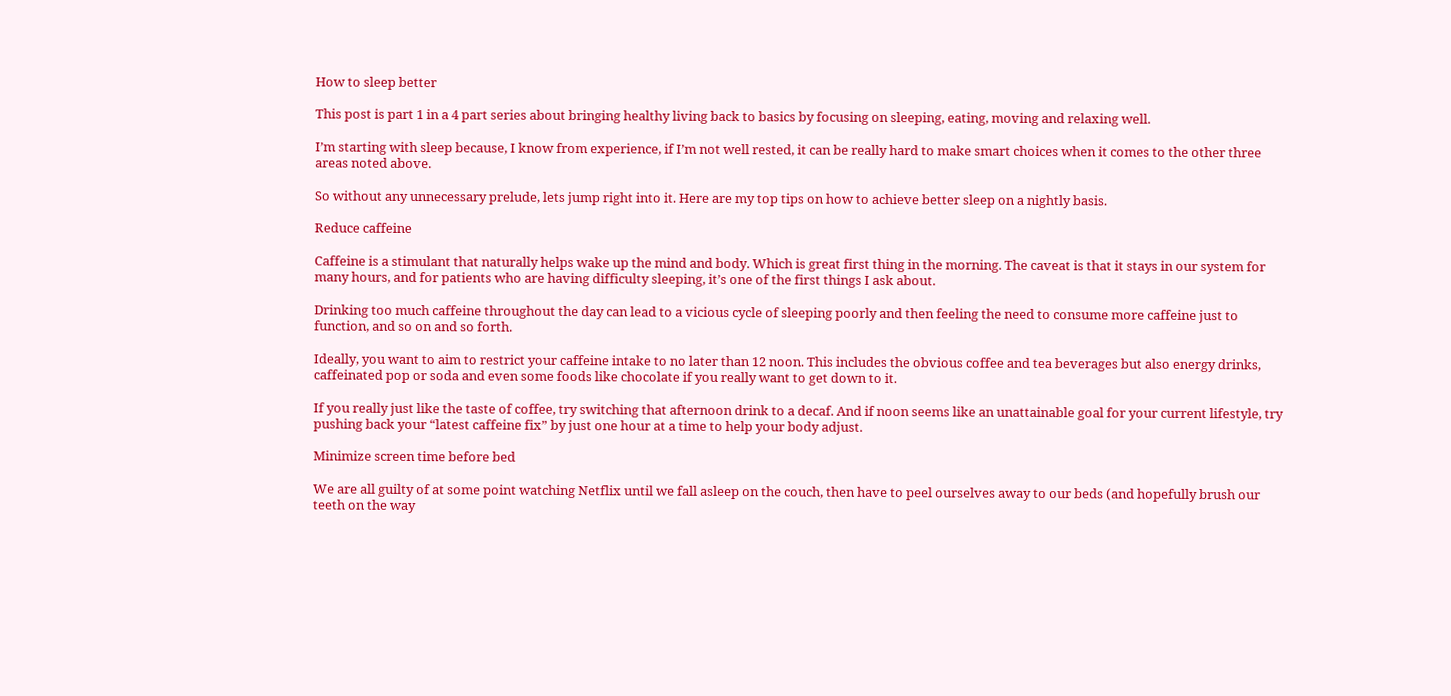How to sleep better

This post is part 1 in a 4 part series about bringing healthy living back to basics by focusing on sleeping, eating, moving and relaxing well.

I’m starting with sleep because, I know from experience, if I’m not well rested, it can be really hard to make smart choices when it comes to the other three areas noted above.

So without any unnecessary prelude, lets jump right into it. Here are my top tips on how to achieve better sleep on a nightly basis.

Reduce caffeine

Caffeine is a stimulant that naturally helps wake up the mind and body. Which is great first thing in the morning. The caveat is that it stays in our system for many hours, and for patients who are having difficulty sleeping, it’s one of the first things I ask about.

Drinking too much caffeine throughout the day can lead to a vicious cycle of sleeping poorly and then feeling the need to consume more caffeine just to function, and so on and so forth.

Ideally, you want to aim to restrict your caffeine intake to no later than 12 noon. This includes the obvious coffee and tea beverages but also energy drinks, caffeinated pop or soda and even some foods like chocolate if you really want to get down to it.

If you really just like the taste of coffee, try switching that afternoon drink to a decaf. And if noon seems like an unattainable goal for your current lifestyle, try pushing back your “latest caffeine fix” by just one hour at a time to help your body adjust.

Minimize screen time before bed

We are all guilty of at some point watching Netflix until we fall asleep on the couch, then have to peel ourselves away to our beds (and hopefully brush our teeth on the way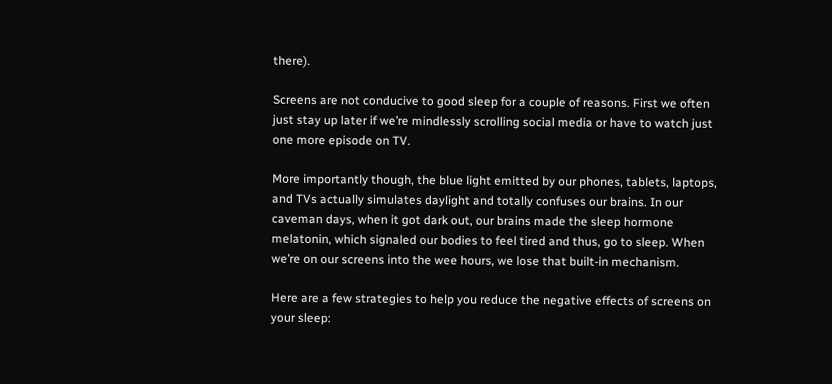there).

Screens are not conducive to good sleep for a couple of reasons. First we often just stay up later if we’re mindlessly scrolling social media or have to watch just one more episode on TV.

More importantly though, the blue light emitted by our phones, tablets, laptops, and TVs actually simulates daylight and totally confuses our brains. In our caveman days, when it got dark out, our brains made the sleep hormone melatonin, which signaled our bodies to feel tired and thus, go to sleep. When we’re on our screens into the wee hours, we lose that built-in mechanism.

Here are a few strategies to help you reduce the negative effects of screens on your sleep: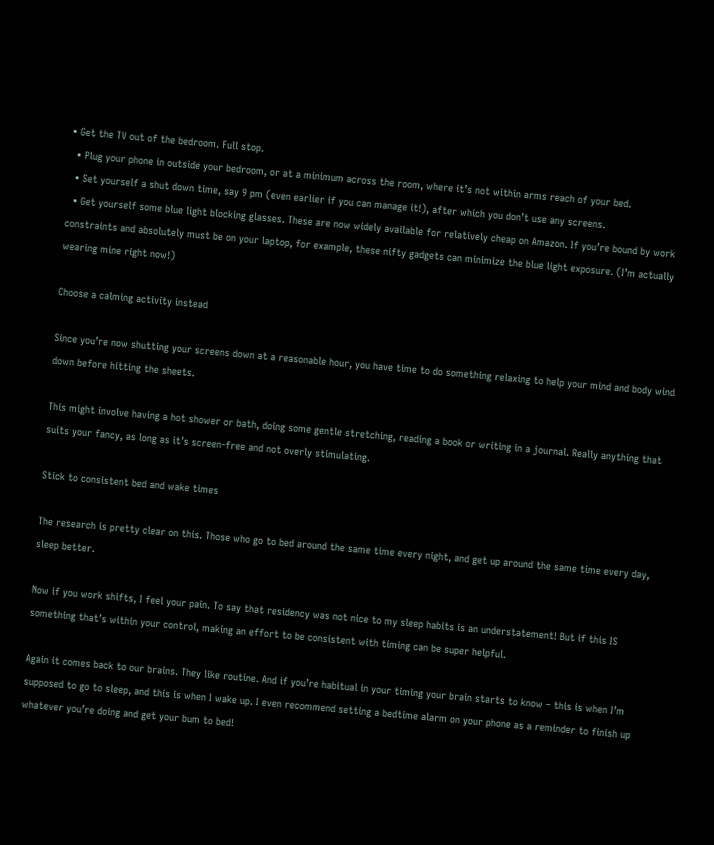• Get the TV out of the bedroom. Full stop.
  • Plug your phone in outside your bedroom, or at a minimum across the room, where it’s not within arms reach of your bed.
  • Set yourself a shut down time, say 9 pm (even earlier if you can manage it!), after which you don’t use any screens.
  • Get yourself some blue light blocking glasses. These are now widely available for relatively cheap on Amazon. If you’re bound by work constraints and absolutely must be on your laptop, for example, these nifty gadgets can minimize the blue light exposure. (I’m actually wearing mine right now!)

Choose a calming activity instead

Since you’re now shutting your screens down at a reasonable hour, you have time to do something relaxing to help your mind and body wind down before hitting the sheets.

This might involve having a hot shower or bath, doing some gentle stretching, reading a book or writing in a journal. Really anything that suits your fancy, as long as it’s screen-free and not overly stimulating.

Stick to consistent bed and wake times

The research is pretty clear on this. Those who go to bed around the same time every night, and get up around the same time every day, sleep better.

Now if you work shifts, I feel your pain. To say that residency was not nice to my sleep habits is an understatement! But if this IS something that’s within your control, making an effort to be consistent with timing can be super helpful.

Again it comes back to our brains. They like routine. And if you’re habitual in your timing your brain starts to know – this is when I’m supposed to go to sleep, and this is when I wake up. I even recommend setting a bedtime alarm on your phone as a reminder to finish up whatever you’re doing and get your bum to bed!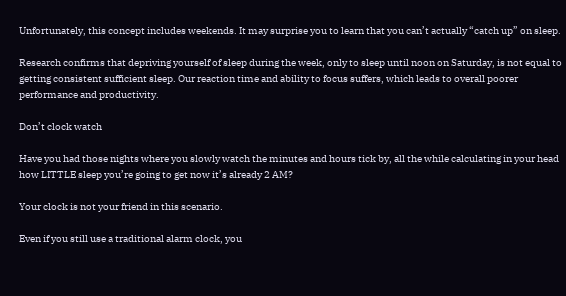Unfortunately, this concept includes weekends. It may surprise you to learn that you can’t actually “catch up” on sleep.

Research confirms that depriving yourself of sleep during the week, only to sleep until noon on Saturday, is not equal to getting consistent sufficient sleep. Our reaction time and ability to focus suffers, which leads to overall poorer performance and productivity.

Don’t clock watch

Have you had those nights where you slowly watch the minutes and hours tick by, all the while calculating in your head how LITTLE sleep you’re going to get now it’s already 2 AM?

Your clock is not your friend in this scenario.

Even if you still use a traditional alarm clock, you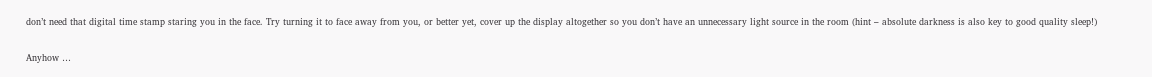don’t need that digital time stamp staring you in the face. Try turning it to face away from you, or better yet, cover up the display altogether so you don’t have an unnecessary light source in the room (hint – absolute darkness is also key to good quality sleep!)

Anyhow …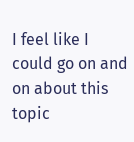I feel like I could go on and on about this topic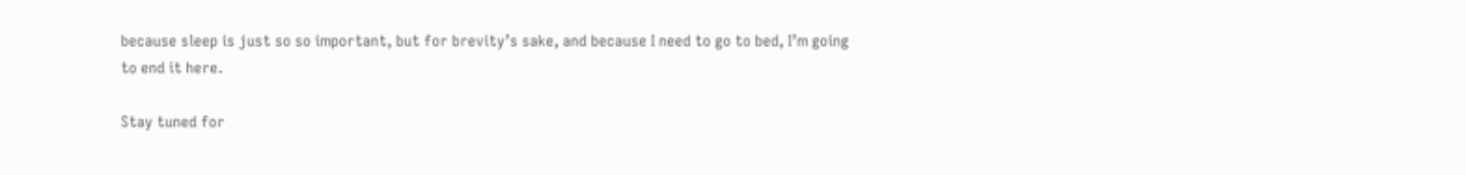because sleep is just so so important, but for brevity’s sake, and because I need to go to bed, I’m going to end it here.

Stay tuned for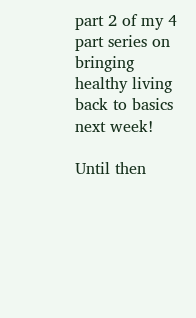part 2 of my 4 part series on bringing healthy living back to basics next week!

Until then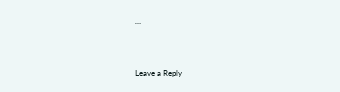…



Leave a Reply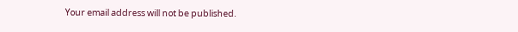Your email address will not be published.